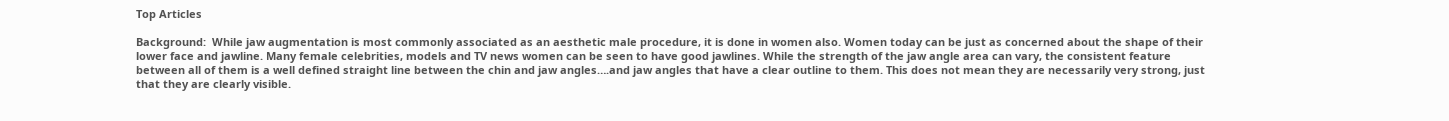Top Articles

Background:  While jaw augmentation is most commonly associated as an aesthetic male procedure, it is done in women also. Women today can be just as concerned about the shape of their lower face and jawline. Many female celebrities, models and TV news women can be seen to have good jawlines. While the strength of the jaw angle area can vary, the consistent feature between all of them is a well defined straight line between the chin and jaw angles….and jaw angles that have a clear outline to them. This does not mean they are necessarily very strong, just that they are clearly visible.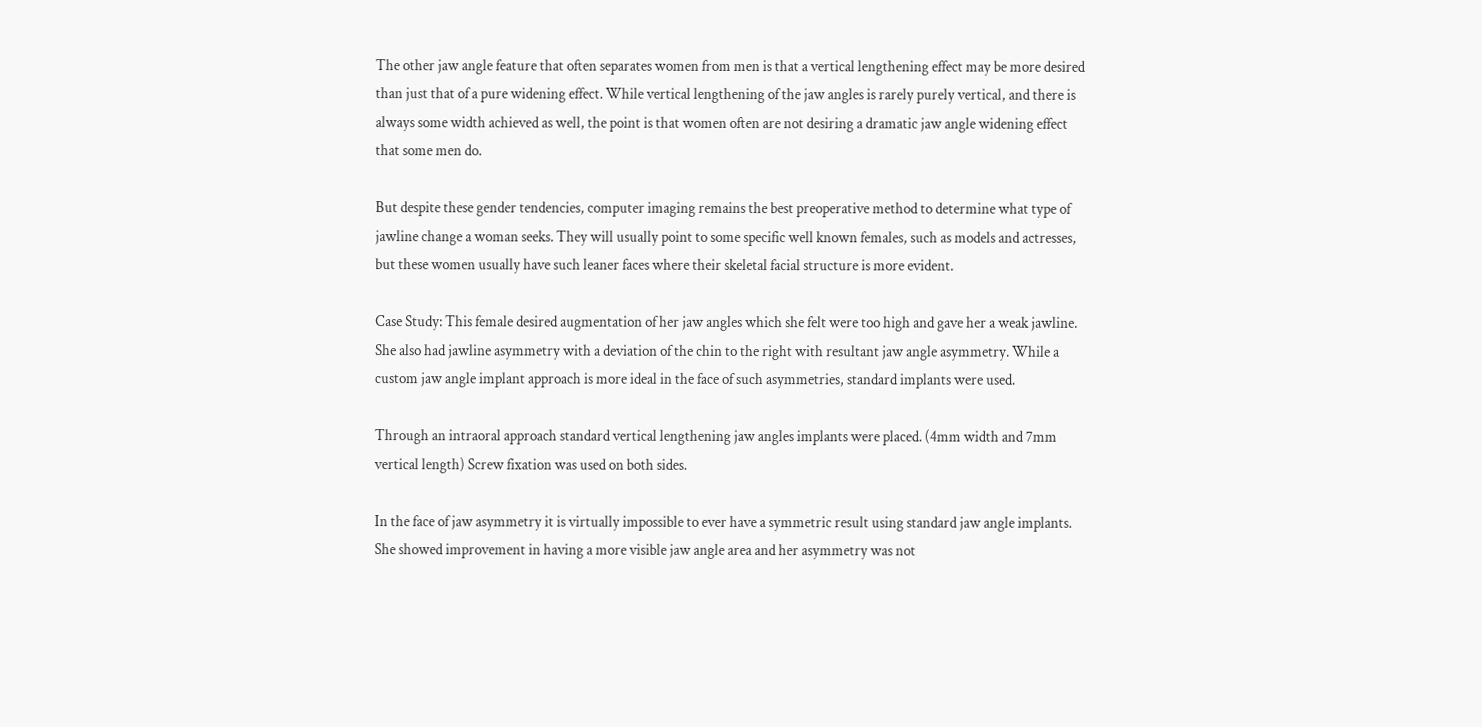The other jaw angle feature that often separates women from men is that a vertical lengthening effect may be more desired than just that of a pure widening effect. While vertical lengthening of the jaw angles is rarely purely vertical, and there is always some width achieved as well, the point is that women often are not desiring a dramatic jaw angle widening effect that some men do.

But despite these gender tendencies, computer imaging remains the best preoperative method to determine what type of jawline change a woman seeks. They will usually point to some specific well known females, such as models and actresses, but these women usually have such leaner faces where their skeletal facial structure is more evident.

Case Study: This female desired augmentation of her jaw angles which she felt were too high and gave her a weak jawline. She also had jawline asymmetry with a deviation of the chin to the right with resultant jaw angle asymmetry. While a custom jaw angle implant approach is more ideal in the face of such asymmetries, standard implants were used.

Through an intraoral approach standard vertical lengthening jaw angles implants were placed. (4mm width and 7mm vertical length) Screw fixation was used on both sides.

In the face of jaw asymmetry it is virtually impossible to ever have a symmetric result using standard jaw angle implants. She showed improvement in having a more visible jaw angle area and her asymmetry was not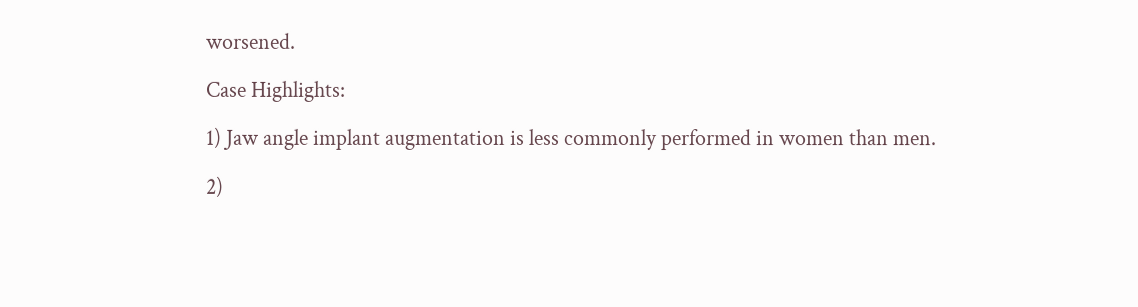worsened.

Case Highlights:

1) Jaw angle implant augmentation is less commonly performed in women than men.

2)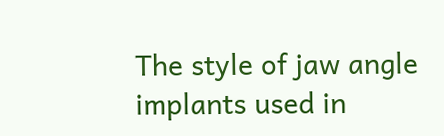The style of jaw angle implants used in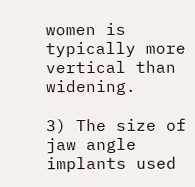women is typically more vertical than widening.

3) The size of jaw angle implants used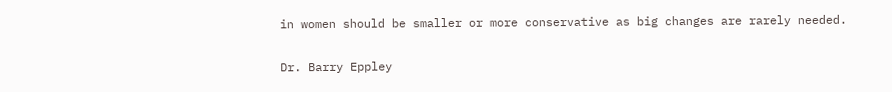in women should be smaller or more conservative as big changes are rarely needed.

Dr. Barry Eppley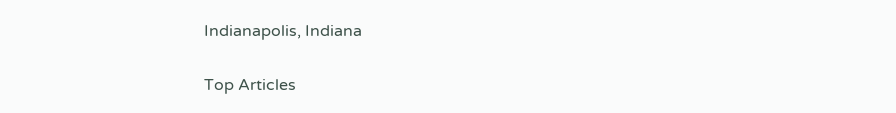Indianapolis, Indiana

Top Articles